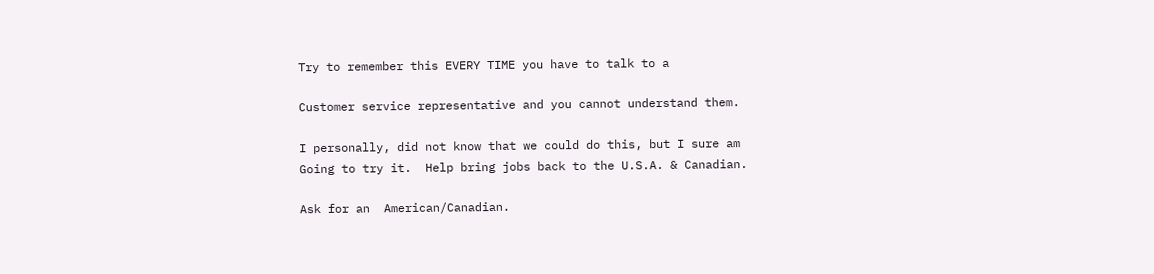Try to remember this EVERY TIME you have to talk to a

Customer service representative and you cannot understand them.

I personally, did not know that we could do this, but I sure am
Going to try it.  Help bring jobs back to the U.S.A. & Canadian.

Ask for an  American/Canadian.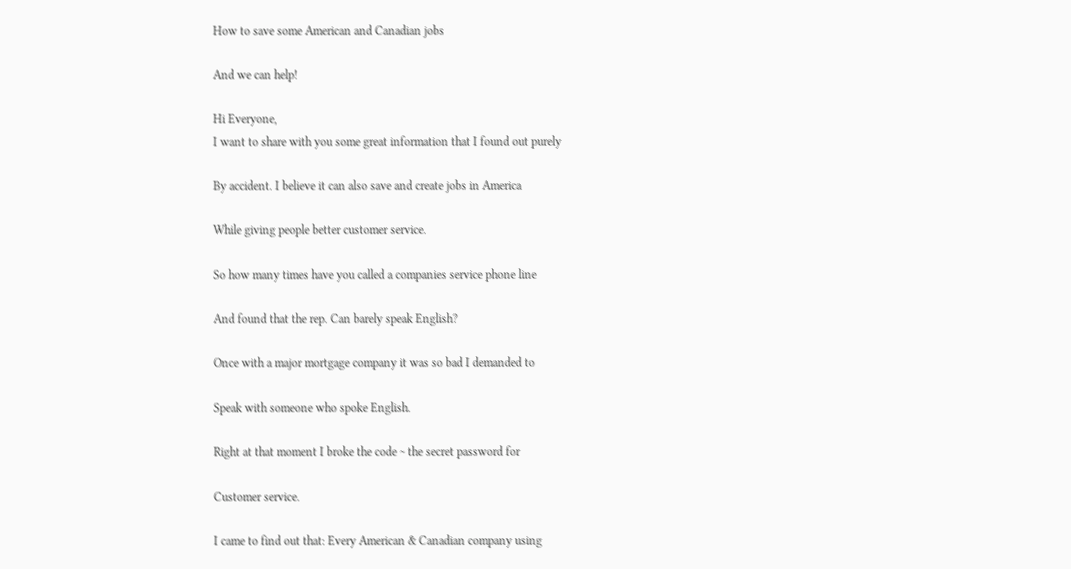How to save some American and Canadian jobs

And we can help!

Hi Everyone,
I want to share with you some great information that I found out purely

By accident. I believe it can also save and create jobs in America

While giving people better customer service.

So how many times have you called a companies service phone line

And found that the rep. Can barely speak English?

Once with a major mortgage company it was so bad I demanded to

Speak with someone who spoke English.

Right at that moment I broke the code ~ the secret password for

Customer service.

I came to find out that: Every American & Canadian company using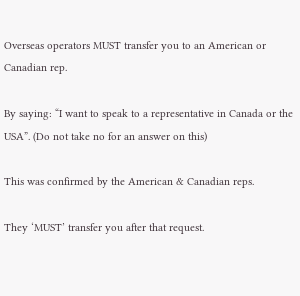Overseas operators MUST transfer you to an American or Canadian rep.

By saying: “I want to speak to a representative in Canada or the USA”. (Do not take no for an answer on this)

This was confirmed by the American & Canadian reps.

They ‘MUST’ transfer you after that request.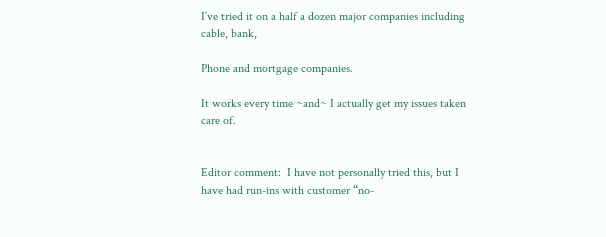I’ve tried it on a half a dozen major companies including cable, bank,

Phone and mortgage companies.

It works every time ~and~ I actually get my issues taken care of.


Editor comment:  I have not personally tried this, but I have had run-ins with customer “no-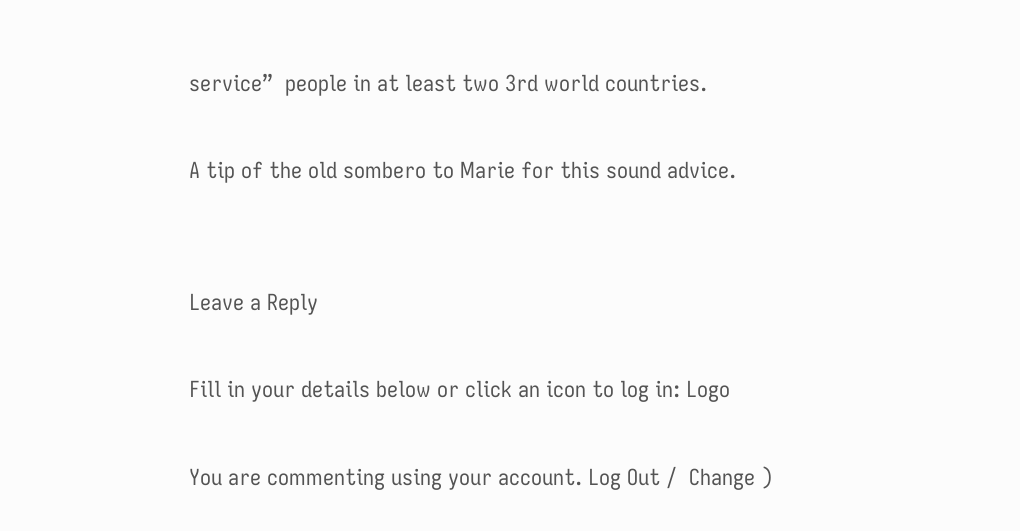service”  people in at least two 3rd world countries.

A tip of the old sombero to Marie for this sound advice.


Leave a Reply

Fill in your details below or click an icon to log in: Logo

You are commenting using your account. Log Out /  Change )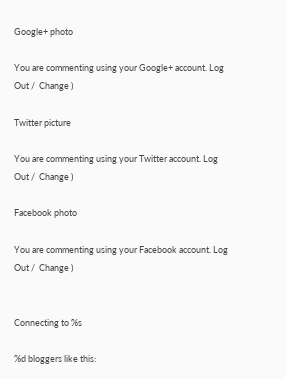Google+ photo

You are commenting using your Google+ account. Log Out /  Change )

Twitter picture

You are commenting using your Twitter account. Log Out /  Change )

Facebook photo

You are commenting using your Facebook account. Log Out /  Change )


Connecting to %s

%d bloggers like this: